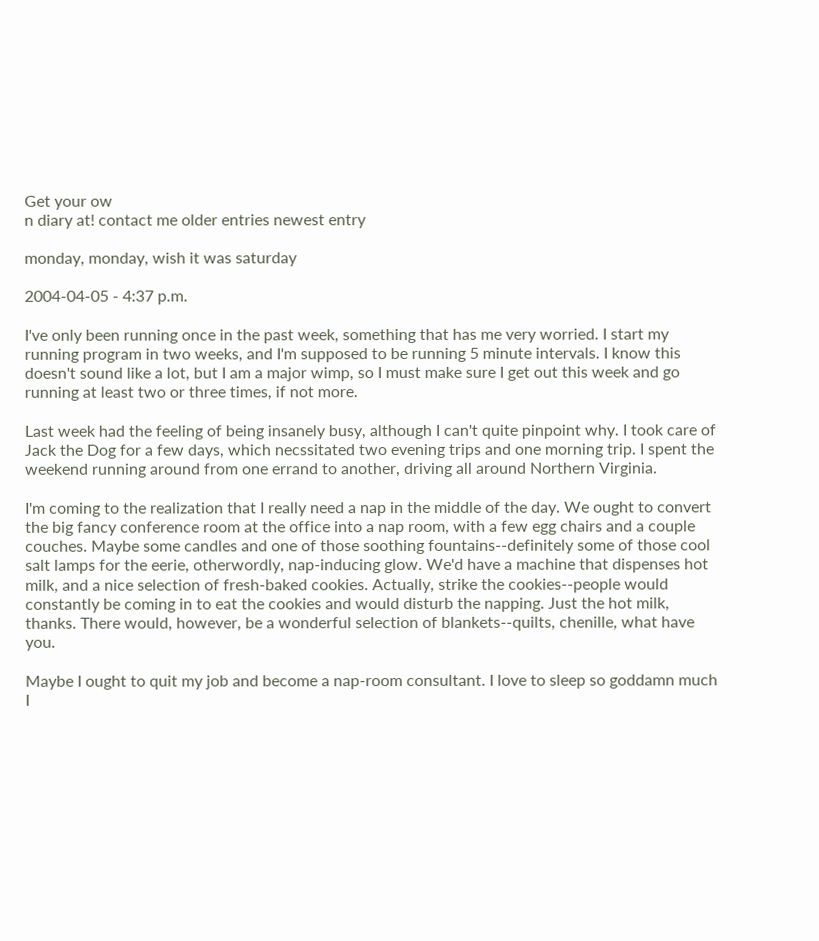Get your ow
n diary at! contact me older entries newest entry

monday, monday, wish it was saturday

2004-04-05 - 4:37 p.m.

I've only been running once in the past week, something that has me very worried. I start my running program in two weeks, and I'm supposed to be running 5 minute intervals. I know this doesn't sound like a lot, but I am a major wimp, so I must make sure I get out this week and go running at least two or three times, if not more.

Last week had the feeling of being insanely busy, although I can't quite pinpoint why. I took care of Jack the Dog for a few days, which necssitated two evening trips and one morning trip. I spent the weekend running around from one errand to another, driving all around Northern Virginia.

I'm coming to the realization that I really need a nap in the middle of the day. We ought to convert the big fancy conference room at the office into a nap room, with a few egg chairs and a couple couches. Maybe some candles and one of those soothing fountains--definitely some of those cool salt lamps for the eerie, otherwordly, nap-inducing glow. We'd have a machine that dispenses hot milk, and a nice selection of fresh-baked cookies. Actually, strike the cookies--people would constantly be coming in to eat the cookies and would disturb the napping. Just the hot milk, thanks. There would, however, be a wonderful selection of blankets--quilts, chenille, what have you.

Maybe I ought to quit my job and become a nap-room consultant. I love to sleep so goddamn much I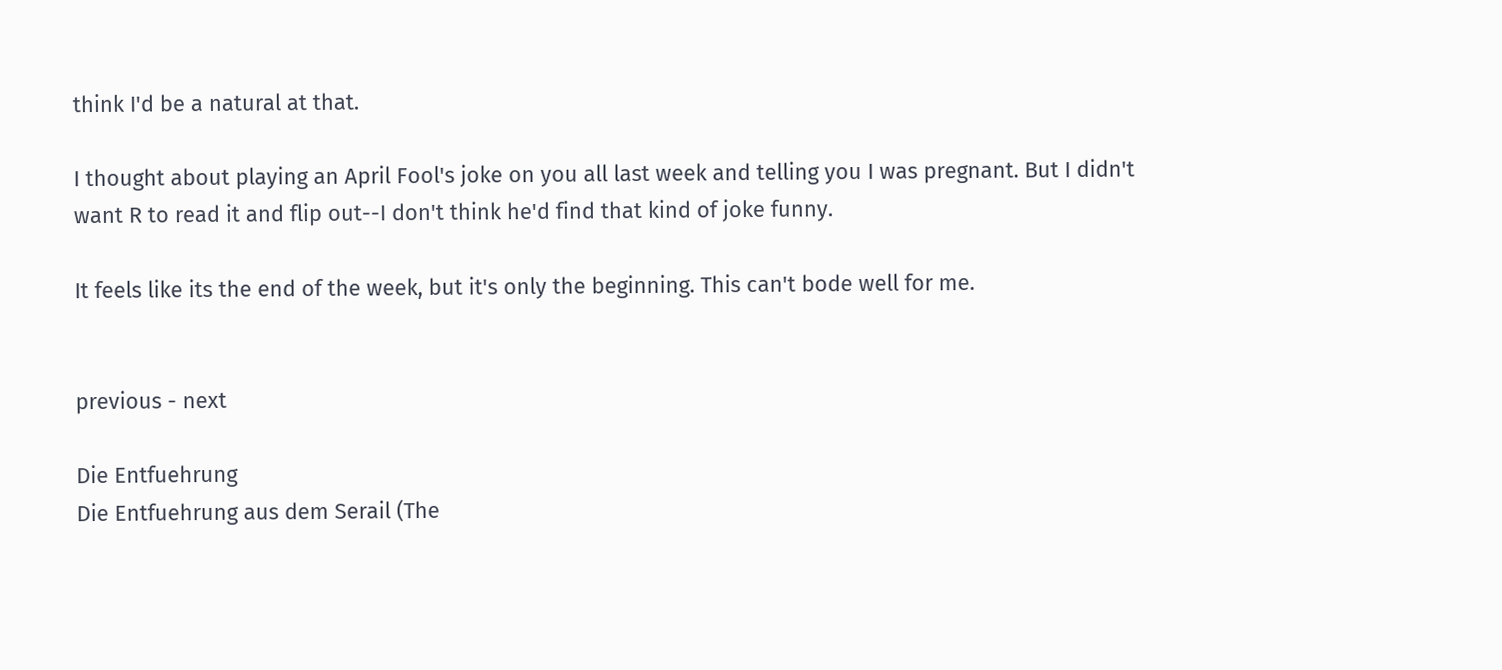think I'd be a natural at that.

I thought about playing an April Fool's joke on you all last week and telling you I was pregnant. But I didn't want R to read it and flip out--I don't think he'd find that kind of joke funny.

It feels like its the end of the week, but it's only the beginning. This can't bode well for me.


previous - next

Die Entfuehrung
Die Entfuehrung aus dem Serail (The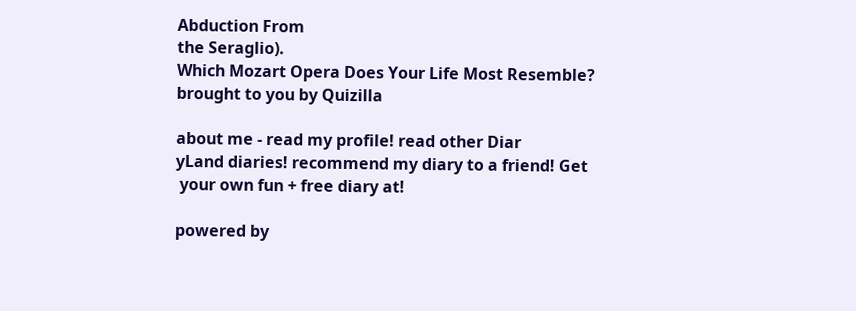Abduction From
the Seraglio).
Which Mozart Opera Does Your Life Most Resemble?
brought to you by Quizilla

about me - read my profile! read other Diar
yLand diaries! recommend my diary to a friend! Get
 your own fun + free diary at!

powered by